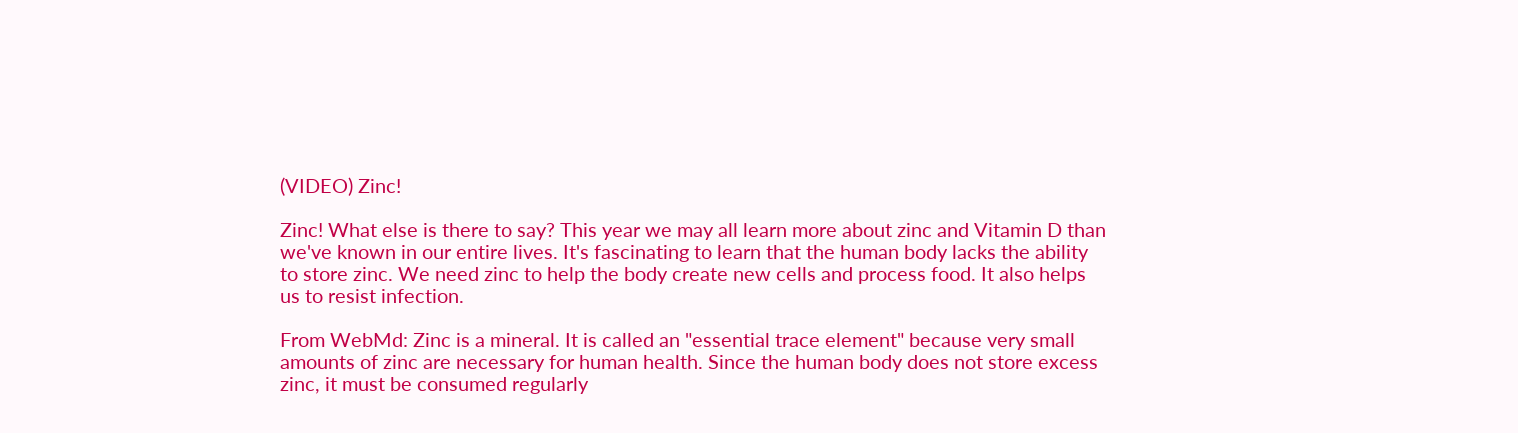(VIDEO) Zinc!

Zinc! What else is there to say? This year we may all learn more about zinc and Vitamin D than we've known in our entire lives. It's fascinating to learn that the human body lacks the ability to store zinc. We need zinc to help the body create new cells and process food. It also helps us to resist infection.

From WebMd: Zinc is a mineral. It is called an "essential trace element" because very small amounts of zinc are necessary for human health. Since the human body does not store excess zinc, it must be consumed regularly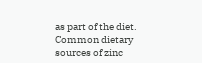as part of the diet. Common dietary sources of zinc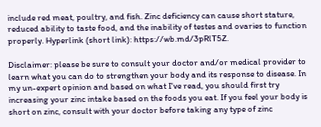include red meat, poultry, and fish. Zinc deficiency can cause short stature, reduced ability to taste food, and the inability of testes and ovaries to function properly. Hyperlink (short link): https://wb.md/3pRlT5Z.

Disclaimer: please be sure to consult your doctor and/or medical provider to learn what you can do to strengthen your body and its response to disease. In my un-expert opinion and based on what I've read, you should first try increasing your zinc intake based on the foods you eat. If you feel your body is short on zinc, consult with your doctor before taking any type of zinc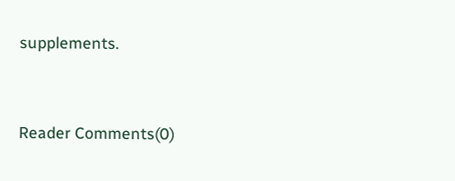supplements.


Reader Comments(0)